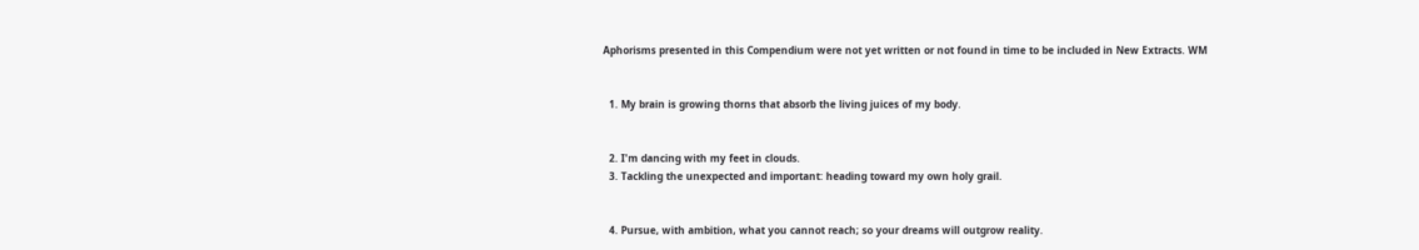Aphorisms presented in this Compendium were not yet written or not found in time to be included in New Extracts. WM


  1. My brain is growing thorns that absorb the living juices of my body.


  2. I'm dancing with my feet in clouds.
  3. Tackling the unexpected and important: heading toward my own holy grail.


  4. Pursue, with ambition, what you cannot reach; so your dreams will outgrow reality.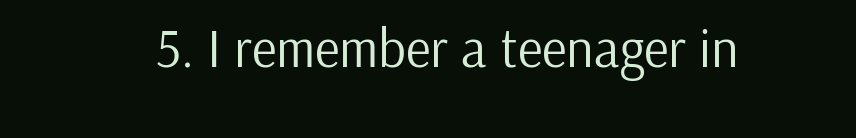5. I remember a teenager in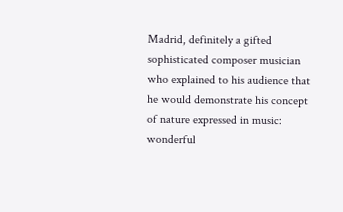Madrid, definitely a gifted sophisticated composer musician who explained to his audience that he would demonstrate his concept of nature expressed in music: wonderful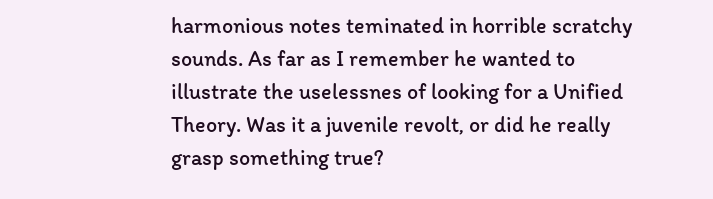harmonious notes teminated in horrible scratchy sounds. As far as I remember he wanted to illustrate the uselessnes of looking for a Unified Theory. Was it a juvenile revolt, or did he really grasp something true?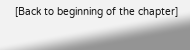[Back to beginning of the chapter]